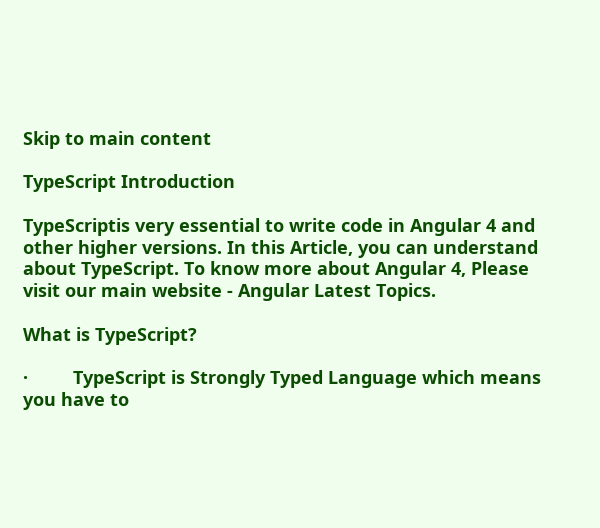Skip to main content

TypeScript Introduction

TypeScriptis very essential to write code in Angular 4 and other higher versions. In this Article, you can understand about TypeScript. To know more about Angular 4, Please visit our main website - Angular Latest Topics.

What is TypeScript?

·         TypeScript is Strongly Typed Language which means you have to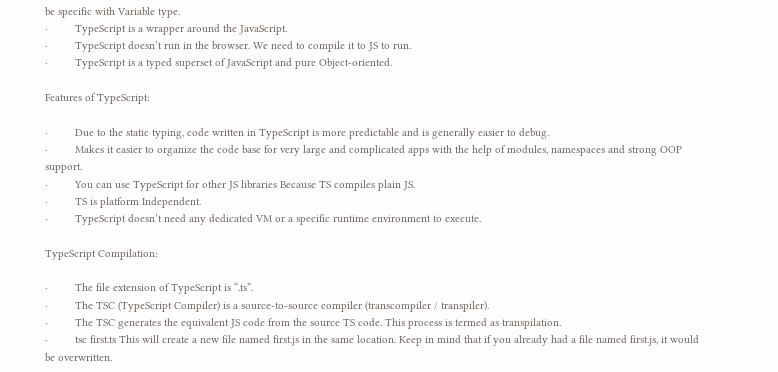be specific with Variable type.
·         TypeScript is a wrapper around the JavaScript.
·         TypeScript doesn’t run in the browser. We need to compile it to JS to run.
·         TypeScript is a typed superset of JavaScript and pure Object-oriented.

Features of TypeScript:

·         Due to the static typing, code written in TypeScript is more predictable and is generally easier to debug.
·         Makes it easier to organize the code base for very large and complicated apps with the help of modules, namespaces and strong OOP support.
·         You can use TypeScript for other JS libraries Because TS compiles plain JS.
·         TS is platform Independent.
·         TypeScript doesn’t need any dedicated VM or a specific runtime environment to execute.

TypeScript Compilation:

·         The file extension of TypeScript is “.ts”.
·         The TSC (TypeScript Compiler) is a source-to-source compiler (transcompiler / transpiler).
·         The TSC generates the equivalent JS code from the source TS code. This process is termed as transpilation.
·         tsc first.ts This will create a new file named first.js in the same location. Keep in mind that if you already had a file named first.js, it would be overwritten.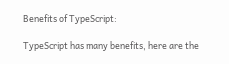Benefits of TypeScript:

TypeScript has many benefits, here are the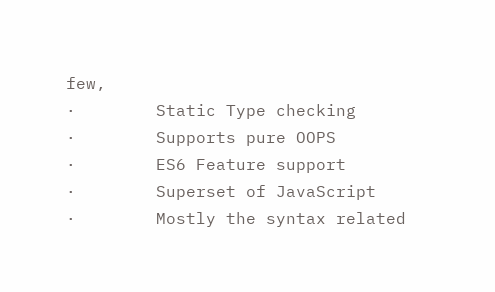few,
·        Static Type checking
·        Supports pure OOPS
·        ES6 Feature support
·        Superset of JavaScript
·        Mostly the syntax related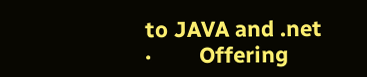to JAVA and .net
·        Offering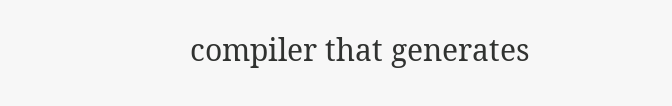compiler that generates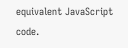equivalent JavaScript code.